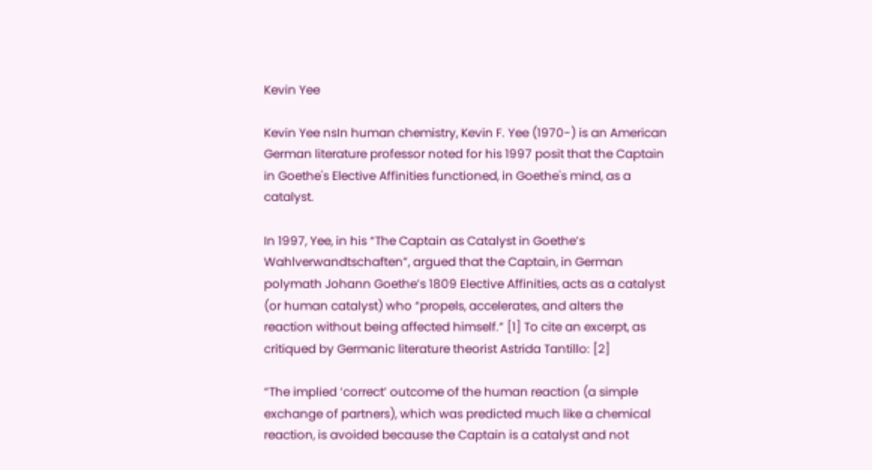Kevin Yee

Kevin Yee nsIn human chemistry, Kevin F. Yee (1970-) is an American German literature professor noted for his 1997 posit that the Captain in Goethe's Elective Affinities functioned, in Goethe's mind, as a catalyst.

In 1997, Yee, in his “The Captain as Catalyst in Goethe’s Wahlverwandtschaften”, argued that the Captain, in German polymath Johann Goethe’s 1809 Elective Affinities, acts as a catalyst (or human catalyst) who “propels, accelerates, and alters the reaction without being affected himself.” [1] To cite an excerpt, as critiqued by Germanic literature theorist Astrida Tantillo: [2]

“The implied ‘correct’ outcome of the human reaction (a simple exchange of partners), which was predicted much like a chemical reaction, is avoided because the Captain is a catalyst and not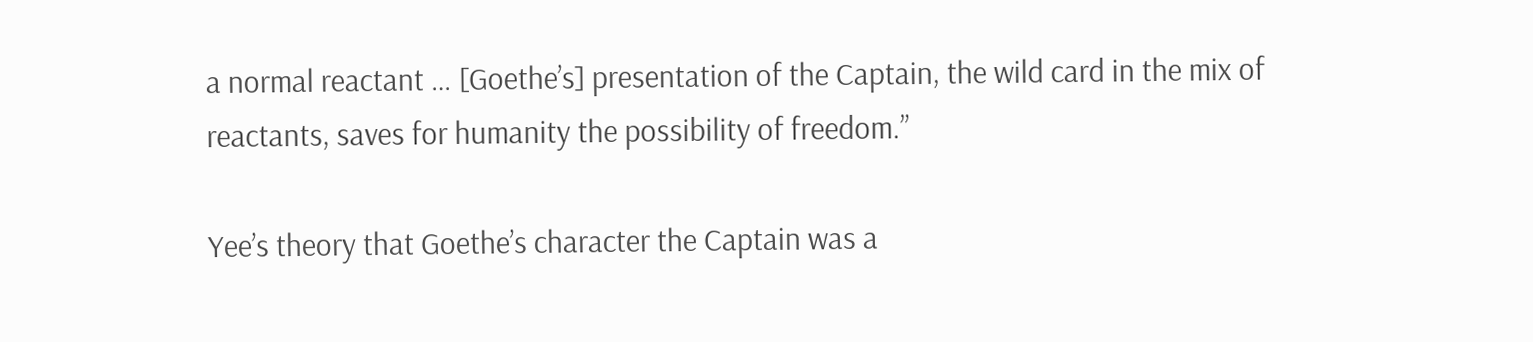a normal reactant … [Goethe’s] presentation of the Captain, the wild card in the mix of reactants, saves for humanity the possibility of freedom.”

Yee’s theory that Goethe’s character the Captain was a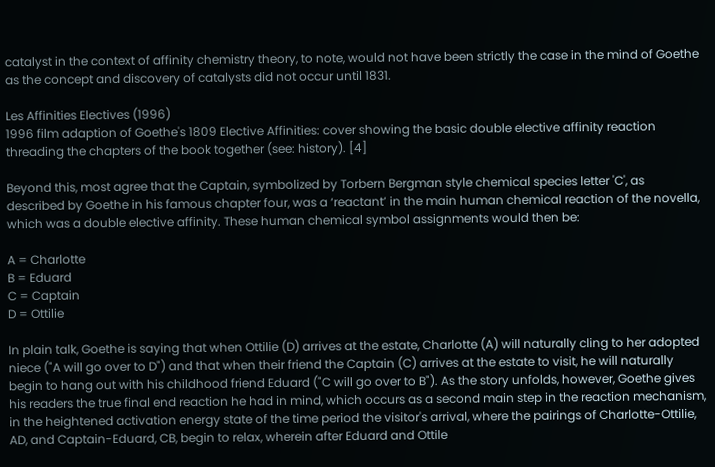catalyst in the context of affinity chemistry theory, to note, would not have been strictly the case in the mind of Goethe as the concept and discovery of catalysts did not occur until 1831.

Les Affinities Electives (1996)
1996 film adaption of Goethe's 1809 Elective Affinities: cover showing the basic double elective affinity reaction threading the chapters of the book together (see: history). [4]

Beyond this, most agree that the Captain, symbolized by Torbern Bergman style chemical species letter 'C', as described by Goethe in his famous chapter four, was a ‘reactant’ in the main human chemical reaction of the novella, which was a double elective affinity. These human chemical symbol assignments would then be:

A = Charlotte
B = Eduard
C = Captain
D = Ottilie

In plain talk, Goethe is saying that when Ottilie (D) arrives at the estate, Charlotte (A) will naturally cling to her adopted niece ("A will go over to D") and that when their friend the Captain (C) arrives at the estate to visit, he will naturally begin to hang out with his childhood friend Eduard ("C will go over to B"). As the story unfolds, however, Goethe gives his readers the true final end reaction he had in mind, which occurs as a second main step in the reaction mechanism, in the heightened activation energy state of the time period the visitor's arrival, where the pairings of Charlotte-Ottilie, AD, and Captain-Eduard, CB, begin to relax, wherein after Eduard and Ottile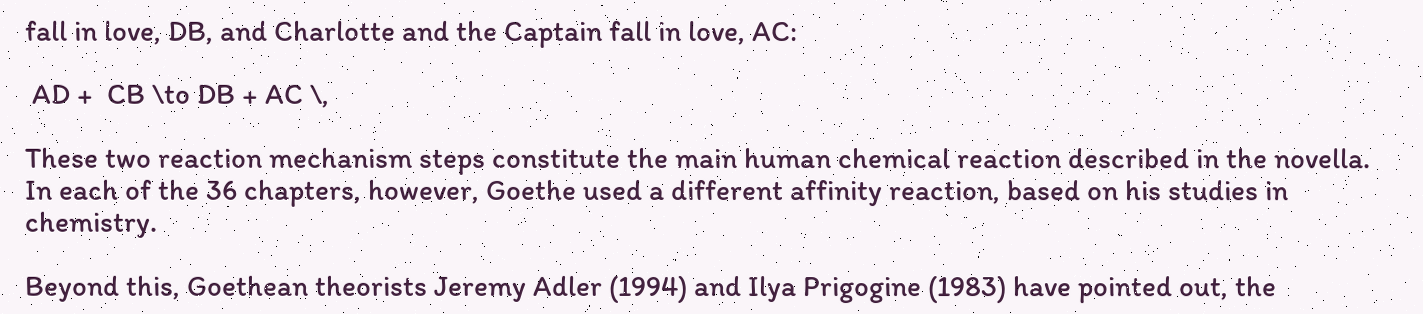fall in love, DB, and Charlotte and the Captain fall in love, AC:

 AD +  CB \to DB + AC \,

These two reaction mechanism steps constitute the main human chemical reaction described in the novella. In each of the 36 chapters, however, Goethe used a different affinity reaction, based on his studies in chemistry.

Beyond this, Goethean theorists Jeremy Adler (1994) and Ilya Prigogine (1983) have pointed out, the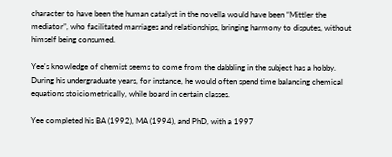character to have been the human catalyst in the novella would have been “Mittler the mediator”, who facilitated marriages and relationships, bringing harmony to disputes, without himself being consumed.

Yee's knowledge of chemist seems to come from the dabbling in the subject has a hobby. During his undergraduate years, for instance, he would often spend time balancing chemical equations stoiciometrically, while board in certain classes.

Yee completed his BA (1992), MA (1994), and PhD, with a 1997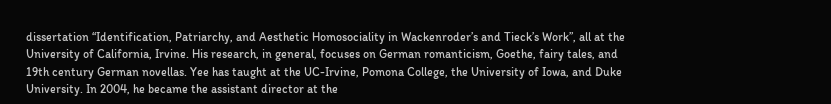dissertation “Identification, Patriarchy, and Aesthetic Homosociality in Wackenroder’s and Tieck’s Work”, all at the University of California, Irvine. His research, in general, focuses on German romanticism, Goethe, fairy tales, and 19th century German novellas. Yee has taught at the UC-Irvine, Pomona College, the University of Iowa, and Duke University. In 2004, he became the assistant director at the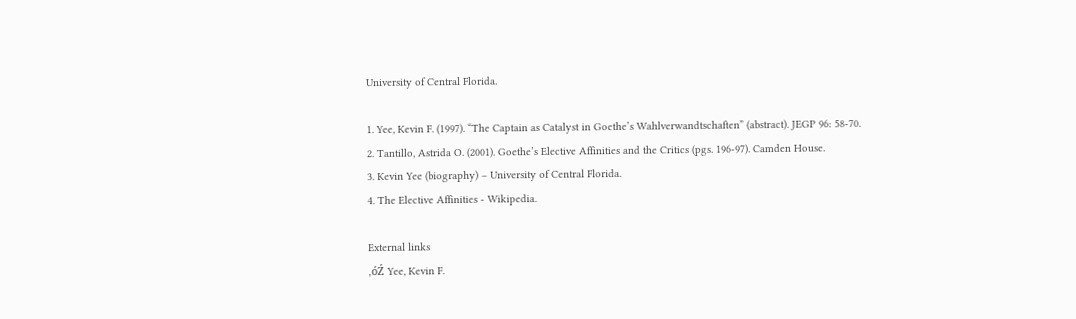University of Central Florida.

1. Yee, Kevin F. (1997). “The Captain as Catalyst in Goethe’s Wahlverwandtschaften” (abstract). JEGP 96: 58-70.
2. Tantillo, Astrida O. (2001). Goethe’s Elective Affinities and the Critics (pgs. 196-97). Camden House.
3. Kevin Yee (biography) – University of Central Florida.
4. The Elective Affinities - Wikipedia.

External links
‚óŹ Yee, Kevin F.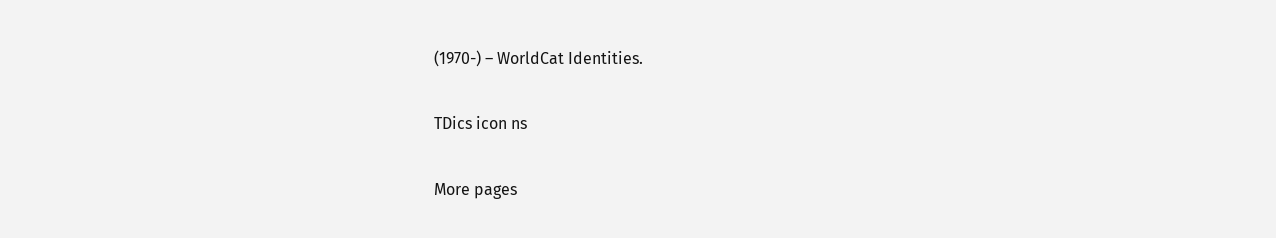(1970-) – WorldCat Identities.

TDics icon ns

More pages